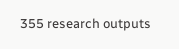355 research outputs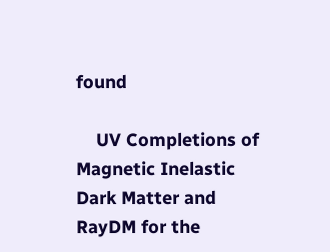found

    UV Completions of Magnetic Inelastic Dark Matter and RayDM for the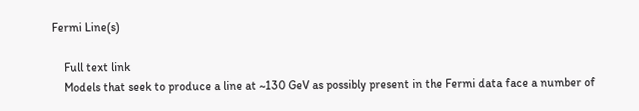Fermi Line(s)

    Full text link
    Models that seek to produce a line at ~130 GeV as possibly present in the Fermi data face a number of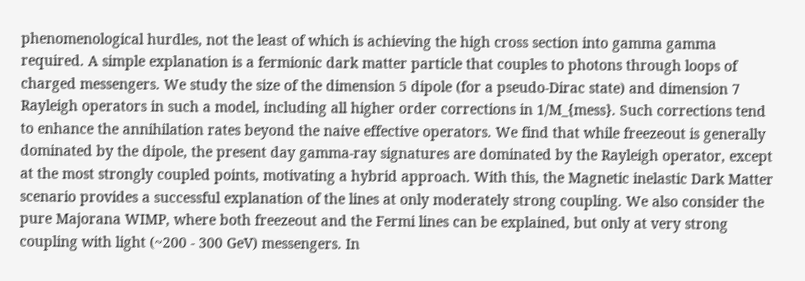phenomenological hurdles, not the least of which is achieving the high cross section into gamma gamma required. A simple explanation is a fermionic dark matter particle that couples to photons through loops of charged messengers. We study the size of the dimension 5 dipole (for a pseudo-Dirac state) and dimension 7 Rayleigh operators in such a model, including all higher order corrections in 1/M_{mess}. Such corrections tend to enhance the annihilation rates beyond the naive effective operators. We find that while freezeout is generally dominated by the dipole, the present day gamma-ray signatures are dominated by the Rayleigh operator, except at the most strongly coupled points, motivating a hybrid approach. With this, the Magnetic inelastic Dark Matter scenario provides a successful explanation of the lines at only moderately strong coupling. We also consider the pure Majorana WIMP, where both freezeout and the Fermi lines can be explained, but only at very strong coupling with light (~200 - 300 GeV) messengers. In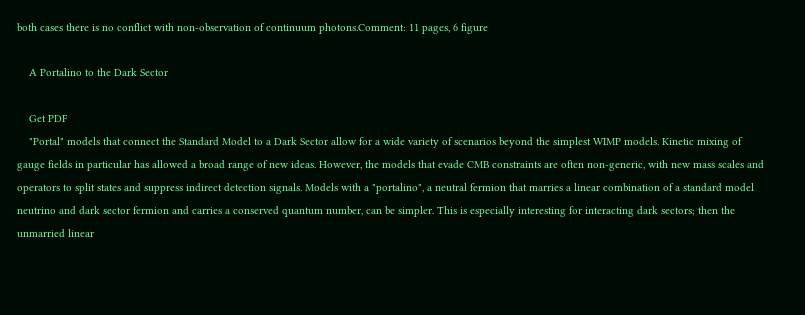both cases there is no conflict with non-observation of continuum photons.Comment: 11 pages, 6 figure

    A Portalino to the Dark Sector

    Get PDF
    "Portal" models that connect the Standard Model to a Dark Sector allow for a wide variety of scenarios beyond the simplest WIMP models. Kinetic mixing of gauge fields in particular has allowed a broad range of new ideas. However, the models that evade CMB constraints are often non-generic, with new mass scales and operators to split states and suppress indirect detection signals. Models with a "portalino", a neutral fermion that marries a linear combination of a standard model neutrino and dark sector fermion and carries a conserved quantum number, can be simpler. This is especially interesting for interacting dark sectors; then the unmarried linear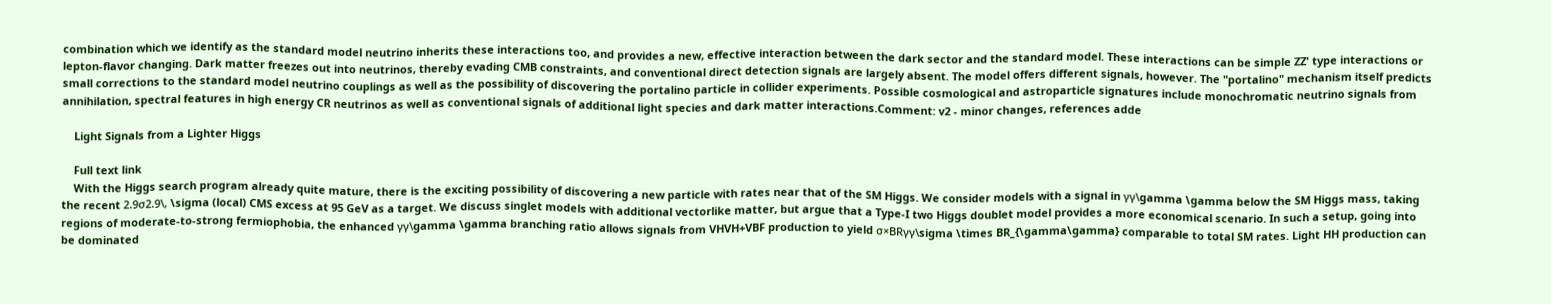combination which we identify as the standard model neutrino inherits these interactions too, and provides a new, effective interaction between the dark sector and the standard model. These interactions can be simple ZZ' type interactions or lepton-flavor changing. Dark matter freezes out into neutrinos, thereby evading CMB constraints, and conventional direct detection signals are largely absent. The model offers different signals, however. The "portalino" mechanism itself predicts small corrections to the standard model neutrino couplings as well as the possibility of discovering the portalino particle in collider experiments. Possible cosmological and astroparticle signatures include monochromatic neutrino signals from annihilation, spectral features in high energy CR neutrinos as well as conventional signals of additional light species and dark matter interactions.Comment: v2 - minor changes, references adde

    Light Signals from a Lighter Higgs

    Full text link
    With the Higgs search program already quite mature, there is the exciting possibility of discovering a new particle with rates near that of the SM Higgs. We consider models with a signal in γγ\gamma \gamma below the SM Higgs mass, taking the recent 2.9σ2.9\, \sigma (local) CMS excess at 95 GeV as a target. We discuss singlet models with additional vectorlike matter, but argue that a Type-I two Higgs doublet model provides a more economical scenario. In such a setup, going into regions of moderate-to-strong fermiophobia, the enhanced γγ\gamma \gamma branching ratio allows signals from VHVH+VBF production to yield σ×BRγγ\sigma \times BR_{\gamma\gamma} comparable to total SM rates. Light HH production can be dominated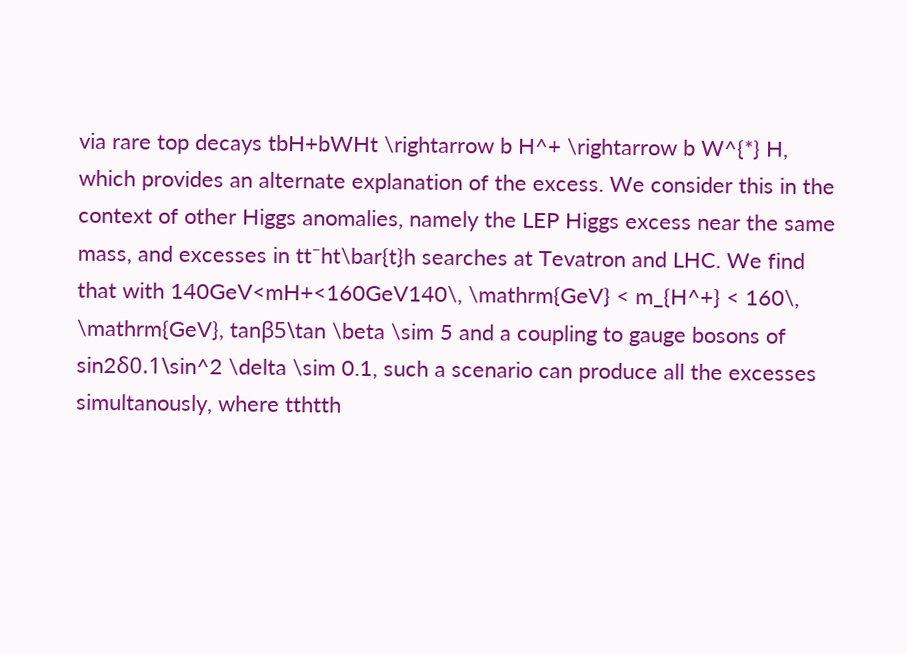via rare top decays tbH+bWHt \rightarrow b H^+ \rightarrow b W^{*} H, which provides an alternate explanation of the excess. We consider this in the context of other Higgs anomalies, namely the LEP Higgs excess near the same mass, and excesses in ttˉht\bar{t}h searches at Tevatron and LHC. We find that with 140GeV<mH+<160GeV140\, \mathrm{GeV} < m_{H^+} < 160\, \mathrm{GeV}, tanβ5\tan \beta \sim 5 and a coupling to gauge bosons of sin2δ0.1\sin^2 \delta \sim 0.1, such a scenario can produce all the excesses simultanously, where tthtth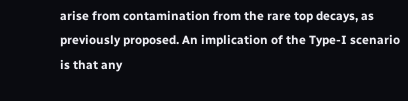arise from contamination from the rare top decays, as previously proposed. An implication of the Type-I scenario is that any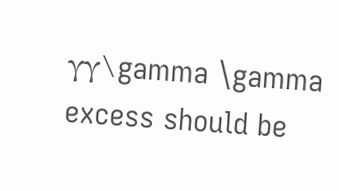γγ\gamma \gamma excess should be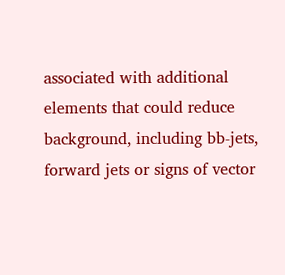associated with additional elements that could reduce background, including bb-jets, forward jets or signs of vector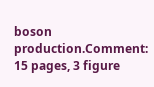boson production.Comment: 15 pages, 3 figure